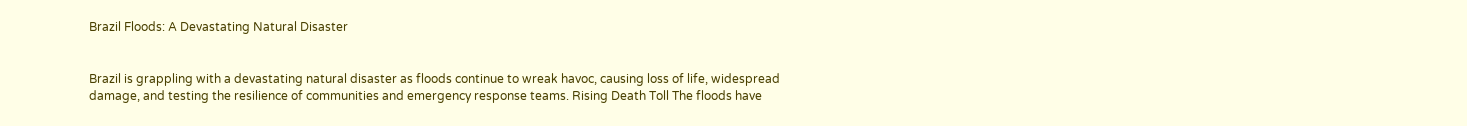Brazil Floods: A Devastating Natural Disaster


Brazil is grappling with a devastating natural disaster as floods continue to wreak havoc, causing loss of life, widespread damage, and testing the resilience of communities and emergency response teams. Rising Death Toll The floods have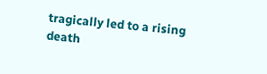tragically led to a rising death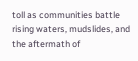toll as communities battle rising waters, mudslides, and the aftermath of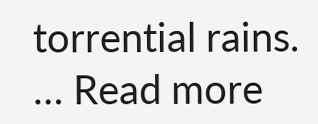torrential rains. … Read more